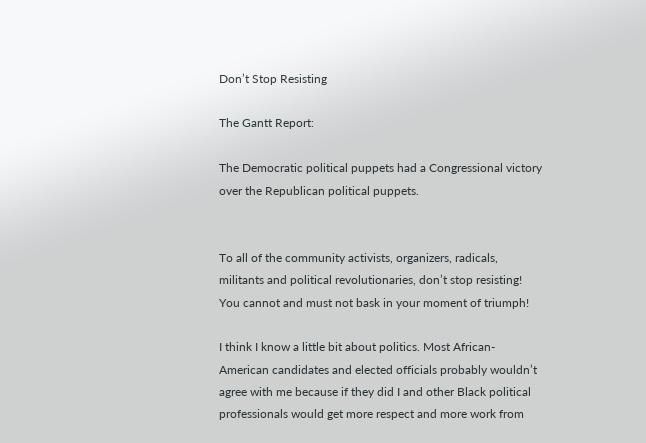Don’t Stop Resisting

The Gantt Report:

The Democratic political puppets had a Congressional victory over the Republican political puppets.


To all of the community activists, organizers, radicals, militants and political revolutionaries, don’t stop resisting! You cannot and must not bask in your moment of triumph!

I think I know a little bit about politics. Most African-American candidates and elected officials probably wouldn’t agree with me because if they did I and other Black political professionals would get more respect and more work from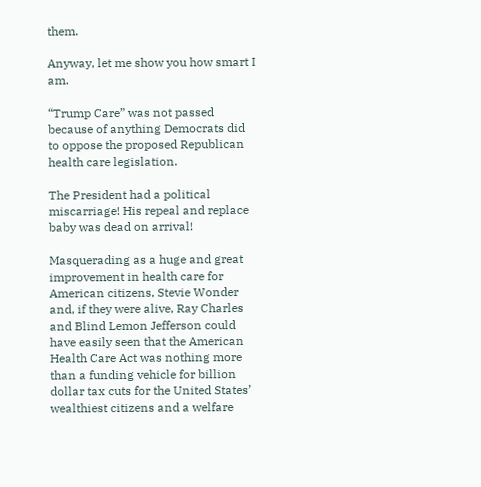them.

Anyway, let me show you how smart I am.

“Trump Care” was not passed because of anything Democrats did to oppose the proposed Republican health care legislation.

The President had a political miscarriage! His repeal and replace baby was dead on arrival!

Masquerading as a huge and great improvement in health care for American citizens, Stevie Wonder and, if they were alive, Ray Charles and Blind Lemon Jefferson could have easily seen that the American Health Care Act was nothing more than a funding vehicle for billion dollar tax cuts for the United States’ wealthiest citizens and a welfare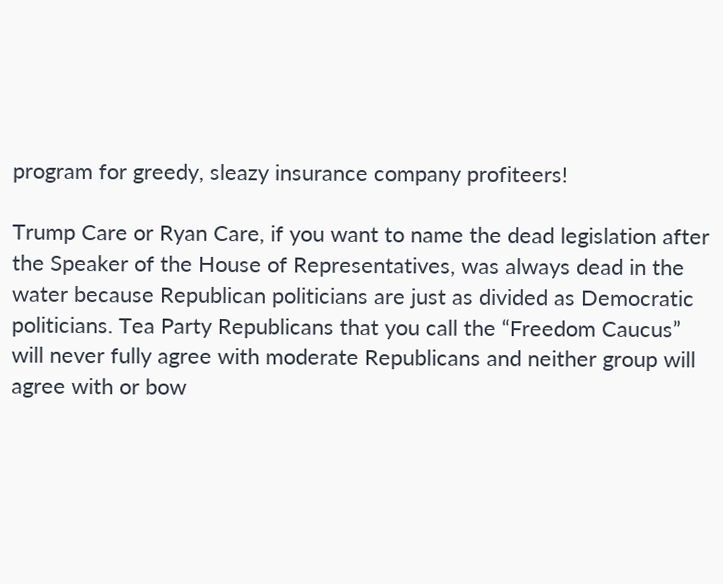program for greedy, sleazy insurance company profiteers!

Trump Care or Ryan Care, if you want to name the dead legislation after the Speaker of the House of Representatives, was always dead in the water because Republican politicians are just as divided as Democratic politicians. Tea Party Republicans that you call the “Freedom Caucus” will never fully agree with moderate Republicans and neither group will agree with or bow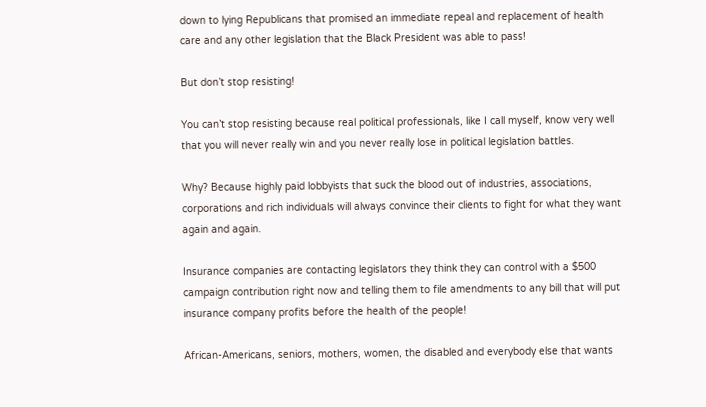down to lying Republicans that promised an immediate repeal and replacement of health care and any other legislation that the Black President was able to pass!

But don’t stop resisting!

You can’t stop resisting because real political professionals, like I call myself, know very well that you will never really win and you never really lose in political legislation battles.

Why? Because highly paid lobbyists that suck the blood out of industries, associations, corporations and rich individuals will always convince their clients to fight for what they want again and again.

Insurance companies are contacting legislators they think they can control with a $500 campaign contribution right now and telling them to file amendments to any bill that will put insurance company profits before the health of the people!

African-Americans, seniors, mothers, women, the disabled and everybody else that wants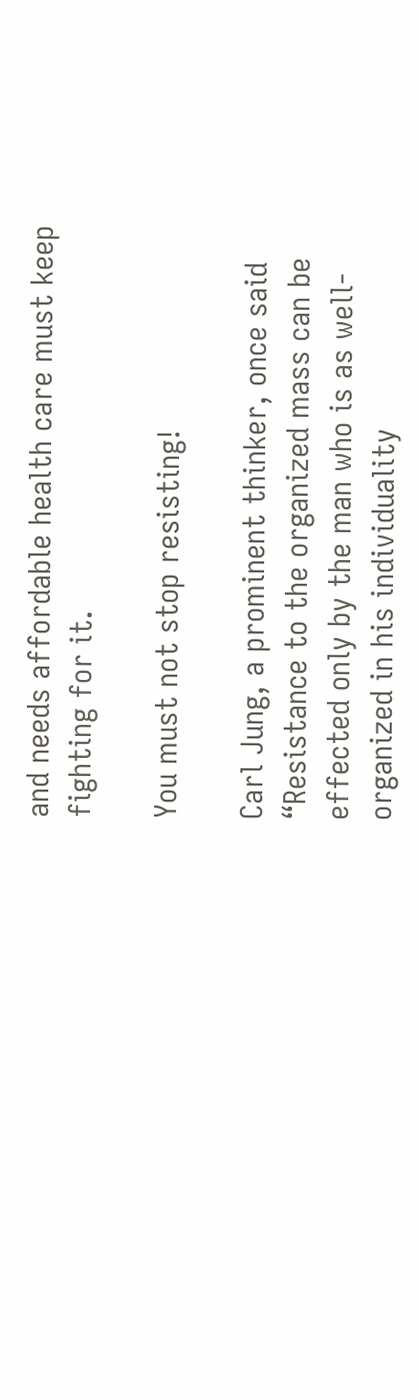and needs affordable health care must keep fighting for it.

You must not stop resisting!

Carl Jung, a prominent thinker, once said “Resistance to the organized mass can be effected only by the man who is as well-organized in his individuality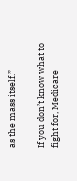as the mass itself.”

If you don’t know what to fight for, Medicare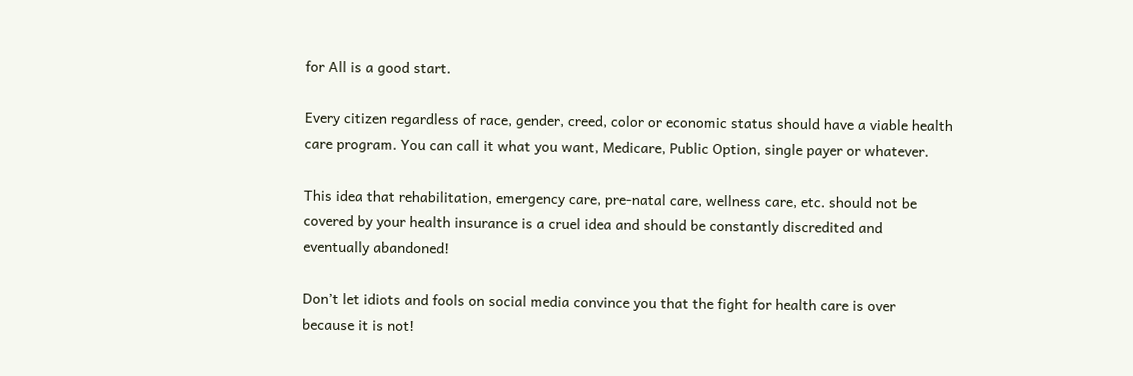for All is a good start.

Every citizen regardless of race, gender, creed, color or economic status should have a viable health care program. You can call it what you want, Medicare, Public Option, single payer or whatever.

This idea that rehabilitation, emergency care, pre-natal care, wellness care, etc. should not be covered by your health insurance is a cruel idea and should be constantly discredited and eventually abandoned!

Don’t let idiots and fools on social media convince you that the fight for health care is over because it is not!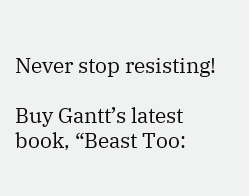Never stop resisting!

Buy Gantt’s latest book, “Beast Too: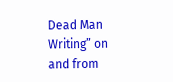Dead Man Writing” on and from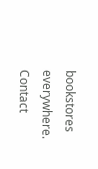bookstores everywhere. Contact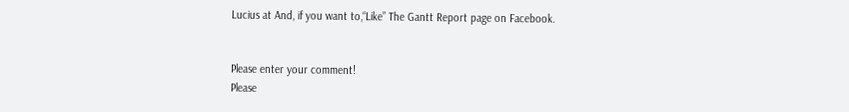Lucius at And, if you want to,“Like” The Gantt Report page on Facebook.


Please enter your comment!
Please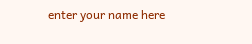enter your name here